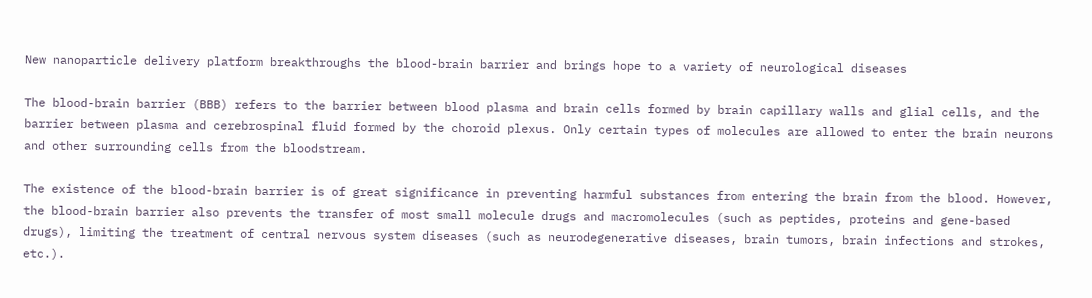New nanoparticle delivery platform breakthroughs the blood-brain barrier and brings hope to a variety of neurological diseases

The blood-brain barrier (BBB) refers to the barrier between blood plasma and brain cells formed by brain capillary walls and glial cells, and the barrier between plasma and cerebrospinal fluid formed by the choroid plexus. Only certain types of molecules are allowed to enter the brain neurons and other surrounding cells from the bloodstream.

The existence of the blood-brain barrier is of great significance in preventing harmful substances from entering the brain from the blood. However, the blood-brain barrier also prevents the transfer of most small molecule drugs and macromolecules (such as peptides, proteins and gene-based drugs), limiting the treatment of central nervous system diseases (such as neurodegenerative diseases, brain tumors, brain infections and strokes, etc.).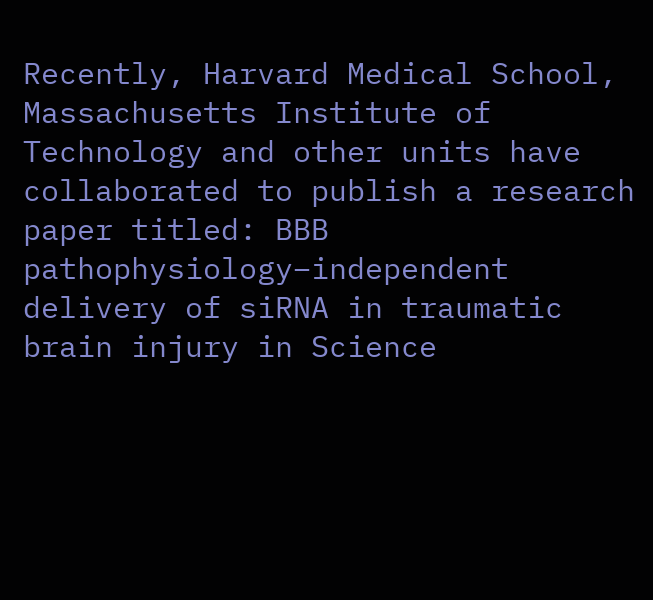Recently, Harvard Medical School, Massachusetts Institute of Technology and other units have collaborated to publish a research paper titled: BBB pathophysiology–independent delivery of siRNA in traumatic brain injury in Science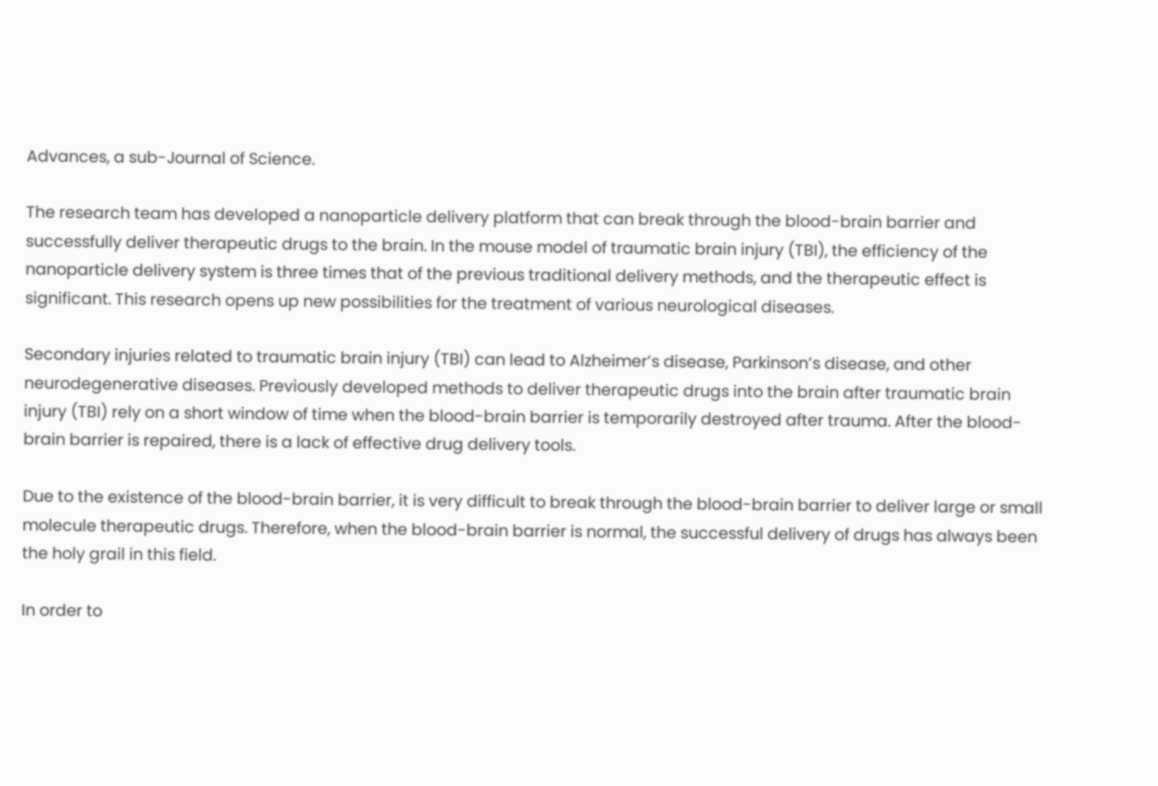Advances, a sub-Journal of Science.

The research team has developed a nanoparticle delivery platform that can break through the blood-brain barrier and successfully deliver therapeutic drugs to the brain. In the mouse model of traumatic brain injury (TBI), the efficiency of the nanoparticle delivery system is three times that of the previous traditional delivery methods, and the therapeutic effect is significant. This research opens up new possibilities for the treatment of various neurological diseases.

Secondary injuries related to traumatic brain injury (TBI) can lead to Alzheimer’s disease, Parkinson’s disease, and other neurodegenerative diseases. Previously developed methods to deliver therapeutic drugs into the brain after traumatic brain injury (TBI) rely on a short window of time when the blood-brain barrier is temporarily destroyed after trauma. After the blood-brain barrier is repaired, there is a lack of effective drug delivery tools.

Due to the existence of the blood-brain barrier, it is very difficult to break through the blood-brain barrier to deliver large or small molecule therapeutic drugs. Therefore, when the blood-brain barrier is normal, the successful delivery of drugs has always been the holy grail in this field.

In order to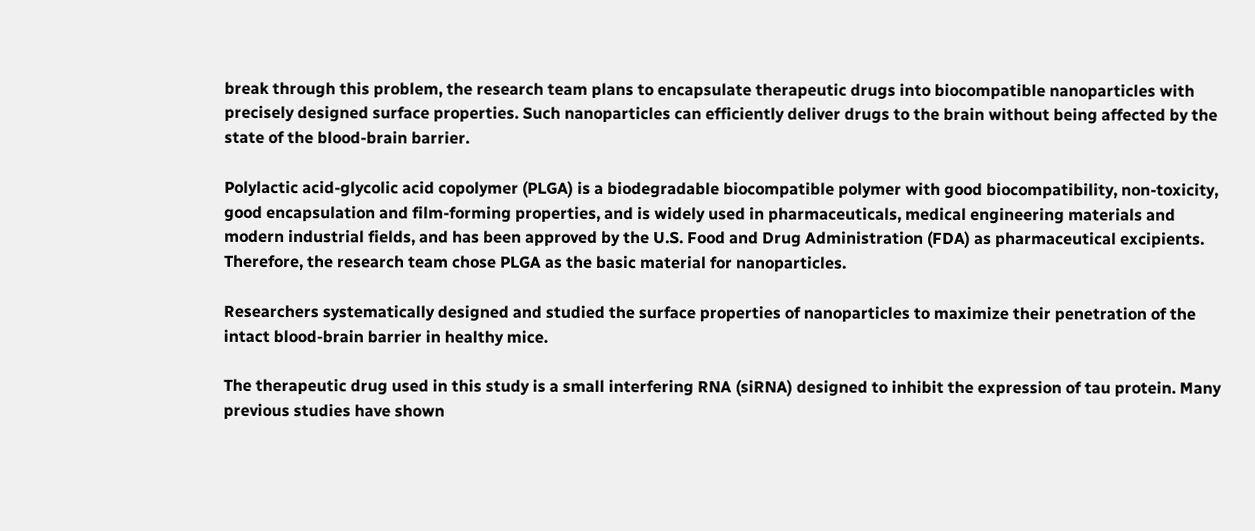break through this problem, the research team plans to encapsulate therapeutic drugs into biocompatible nanoparticles with precisely designed surface properties. Such nanoparticles can efficiently deliver drugs to the brain without being affected by the state of the blood-brain barrier.

Polylactic acid-glycolic acid copolymer (PLGA) is a biodegradable biocompatible polymer with good biocompatibility, non-toxicity, good encapsulation and film-forming properties, and is widely used in pharmaceuticals, medical engineering materials and modern industrial fields, and has been approved by the U.S. Food and Drug Administration (FDA) as pharmaceutical excipients. Therefore, the research team chose PLGA as the basic material for nanoparticles.

Researchers systematically designed and studied the surface properties of nanoparticles to maximize their penetration of the intact blood-brain barrier in healthy mice.

The therapeutic drug used in this study is a small interfering RNA (siRNA) designed to inhibit the expression of tau protein. Many previous studies have shown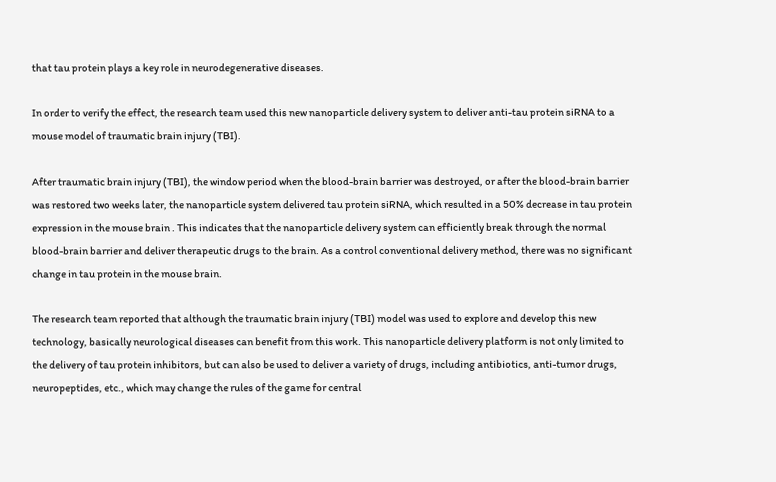that tau protein plays a key role in neurodegenerative diseases.

In order to verify the effect, the research team used this new nanoparticle delivery system to deliver anti-tau protein siRNA to a mouse model of traumatic brain injury (TBI).

After traumatic brain injury (TBI), the window period when the blood-brain barrier was destroyed, or after the blood-brain barrier was restored two weeks later, the nanoparticle system delivered tau protein siRNA, which resulted in a 50% decrease in tau protein expression in the mouse brain . This indicates that the nanoparticle delivery system can efficiently break through the normal blood-brain barrier and deliver therapeutic drugs to the brain. As a control conventional delivery method, there was no significant change in tau protein in the mouse brain.

The research team reported that although the traumatic brain injury (TBI) model was used to explore and develop this new technology, basically neurological diseases can benefit from this work. This nanoparticle delivery platform is not only limited to the delivery of tau protein inhibitors, but can also be used to deliver a variety of drugs, including antibiotics, anti-tumor drugs, neuropeptides, etc., which may change the rules of the game for central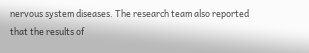nervous system diseases. The research team also reported that the results of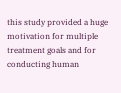this study provided a huge motivation for multiple treatment goals and for conducting human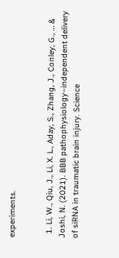experiments.


  1. Li, W., Qiu, J., Li, X. L., Aday, S., Zhang, J., Conley, G., … & Joshi, N. (2021). BBB pathophysiology–independent delivery of siRNA in traumatic brain injury. Science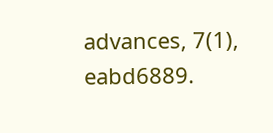advances, 7(1), eabd6889.